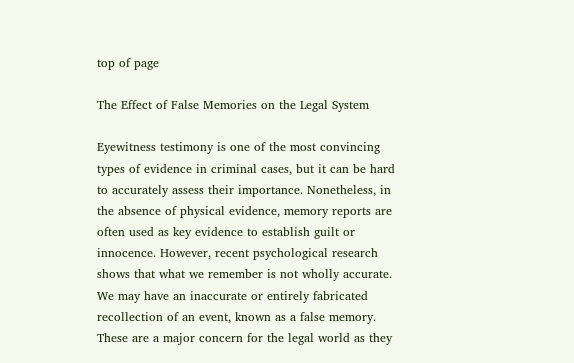top of page

The Effect of False Memories on the Legal System

Eyewitness testimony is one of the most convincing types of evidence in criminal cases, but it can be hard to accurately assess their importance. Nonetheless, in the absence of physical evidence, memory reports are often used as key evidence to establish guilt or innocence. However, recent psychological research shows that what we remember is not wholly accurate. We may have an inaccurate or entirely fabricated recollection of an event, known as a false memory. These are a major concern for the legal world as they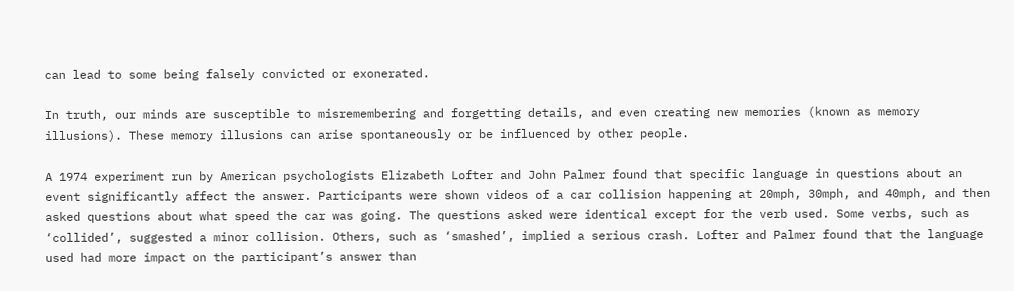can lead to some being falsely convicted or exonerated.

In truth, our minds are susceptible to misremembering and forgetting details, and even creating new memories (known as memory illusions). These memory illusions can arise spontaneously or be influenced by other people.

A 1974 experiment run by American psychologists Elizabeth Lofter and John Palmer found that specific language in questions about an event significantly affect the answer. Participants were shown videos of a car collision happening at 20mph, 30mph, and 40mph, and then asked questions about what speed the car was going. The questions asked were identical except for the verb used. Some verbs, such as ‘collided’, suggested a minor collision. Others, such as ‘smashed’, implied a serious crash. Lofter and Palmer found that the language used had more impact on the participant’s answer than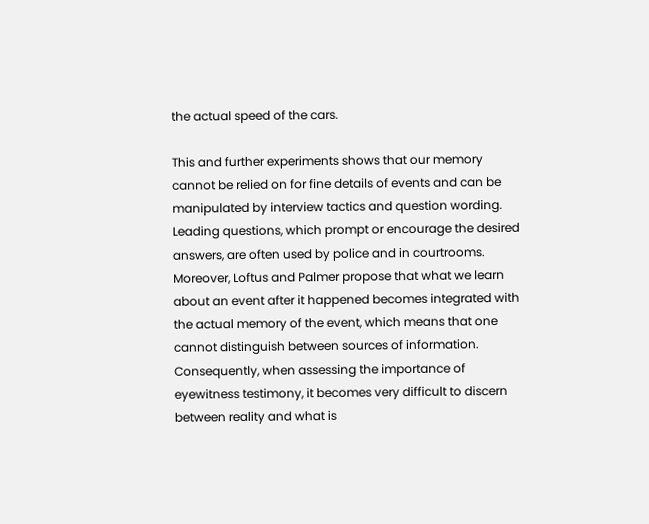the actual speed of the cars.

This and further experiments shows that our memory cannot be relied on for fine details of events and can be manipulated by interview tactics and question wording. Leading questions, which prompt or encourage the desired answers, are often used by police and in courtrooms. Moreover, Loftus and Palmer propose that what we learn about an event after it happened becomes integrated with the actual memory of the event, which means that one cannot distinguish between sources of information. Consequently, when assessing the importance of eyewitness testimony, it becomes very difficult to discern between reality and what is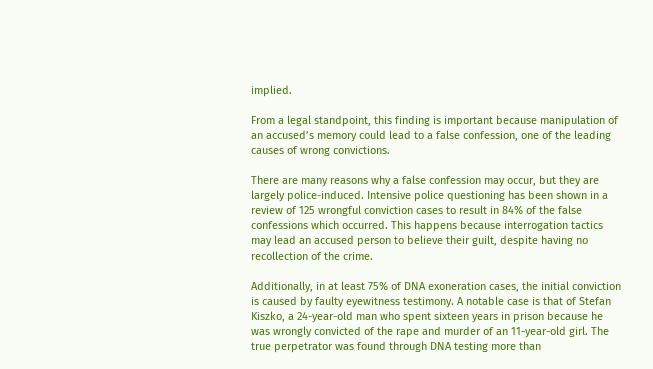implied.

From a legal standpoint, this finding is important because manipulation of an accused’s memory could lead to a false confession, one of the leading causes of wrong convictions.

There are many reasons why a false confession may occur, but they are largely police-induced. Intensive police questioning has been shown in a review of 125 wrongful conviction cases to result in 84% of the false confessions which occurred. This happens because interrogation tactics may lead an accused person to believe their guilt, despite having no recollection of the crime.

Additionally, in at least 75% of DNA exoneration cases, the initial conviction is caused by faulty eyewitness testimony. A notable case is that of Stefan Kiszko, a 24-year-old man who spent sixteen years in prison because he was wrongly convicted of the rape and murder of an 11-year-old girl. The true perpetrator was found through DNA testing more than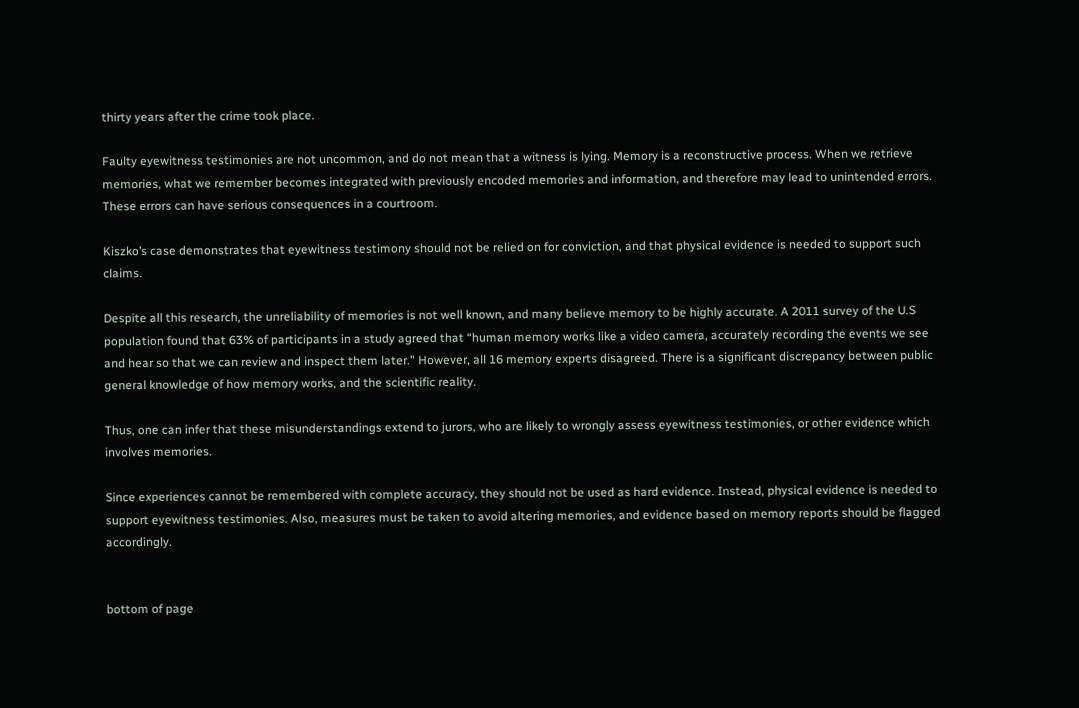thirty years after the crime took place.

Faulty eyewitness testimonies are not uncommon, and do not mean that a witness is lying. Memory is a reconstructive process. When we retrieve memories, what we remember becomes integrated with previously encoded memories and information, and therefore may lead to unintended errors. These errors can have serious consequences in a courtroom.

Kiszko’s case demonstrates that eyewitness testimony should not be relied on for conviction, and that physical evidence is needed to support such claims.

Despite all this research, the unreliability of memories is not well known, and many believe memory to be highly accurate. A 2011 survey of the U.S population found that 63% of participants in a study agreed that “human memory works like a video camera, accurately recording the events we see and hear so that we can review and inspect them later.” However, all 16 memory experts disagreed. There is a significant discrepancy between public general knowledge of how memory works, and the scientific reality.

Thus, one can infer that these misunderstandings extend to jurors, who are likely to wrongly assess eyewitness testimonies, or other evidence which involves memories.

Since experiences cannot be remembered with complete accuracy, they should not be used as hard evidence. Instead, physical evidence is needed to support eyewitness testimonies. Also, measures must be taken to avoid altering memories, and evidence based on memory reports should be flagged accordingly.


bottom of page